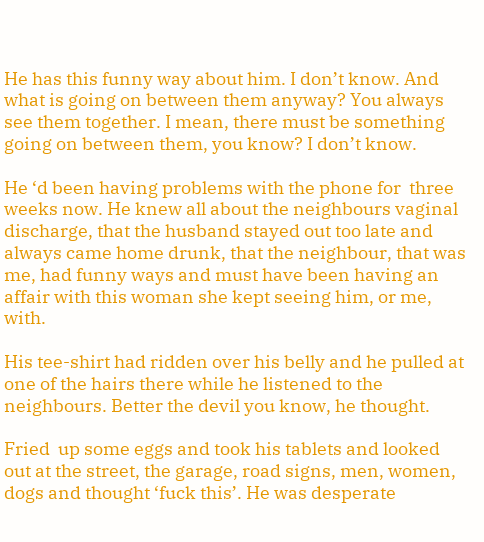He has this funny way about him. I don’t know. And what is going on between them anyway? You always see them together. I mean, there must be something going on between them, you know? I don’t know.

He ‘d been having problems with the phone for  three weeks now. He knew all about the neighbours vaginal discharge, that the husband stayed out too late and always came home drunk, that the neighbour, that was me, had funny ways and must have been having an affair with this woman she kept seeing him, or me, with.

His tee-shirt had ridden over his belly and he pulled at one of the hairs there while he listened to the neighbours. Better the devil you know, he thought.

Fried  up some eggs and took his tablets and looked out at the street, the garage, road signs, men, women, dogs and thought ‘fuck this’. He was desperate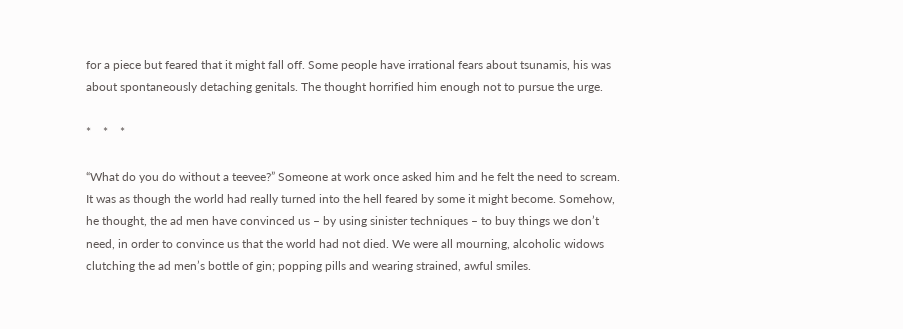for a piece but feared that it might fall off. Some people have irrational fears about tsunamis, his was about spontaneously detaching genitals. The thought horrified him enough not to pursue the urge.

*    *    *

“What do you do without a teevee?” Someone at work once asked him and he felt the need to scream. It was as though the world had really turned into the hell feared by some it might become. Somehow, he thought, the ad men have convinced us – by using sinister techniques – to buy things we don’t need, in order to convince us that the world had not died. We were all mourning, alcoholic widows clutching the ad men’s bottle of gin; popping pills and wearing strained, awful smiles.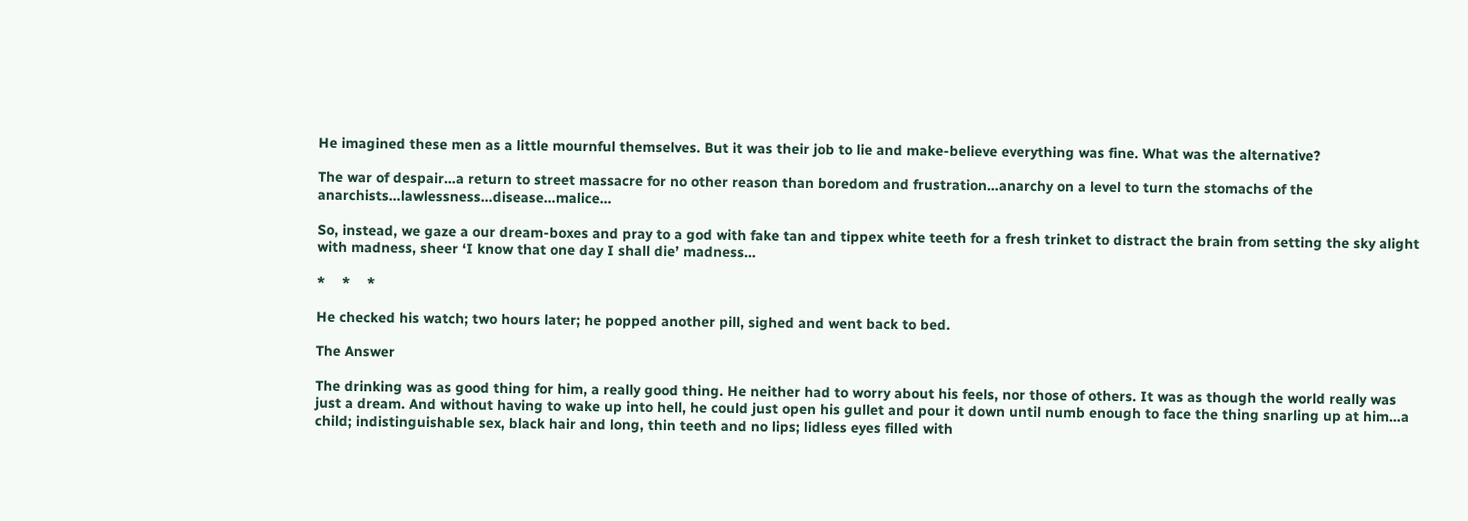He imagined these men as a little mournful themselves. But it was their job to lie and make-believe everything was fine. What was the alternative?

The war of despair…a return to street massacre for no other reason than boredom and frustration…anarchy on a level to turn the stomachs of the anarchists…lawlessness…disease…malice…

So, instead, we gaze a our dream-boxes and pray to a god with fake tan and tippex white teeth for a fresh trinket to distract the brain from setting the sky alight with madness, sheer ‘I know that one day I shall die’ madness…

*    *    *

He checked his watch; two hours later; he popped another pill, sighed and went back to bed.

The Answer

The drinking was as good thing for him, a really good thing. He neither had to worry about his feels, nor those of others. It was as though the world really was just a dream. And without having to wake up into hell, he could just open his gullet and pour it down until numb enough to face the thing snarling up at him…a child; indistinguishable sex, black hair and long, thin teeth and no lips; lidless eyes filled with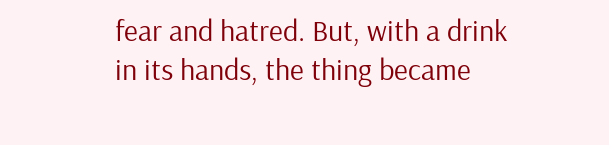fear and hatred. But, with a drink in its hands, the thing became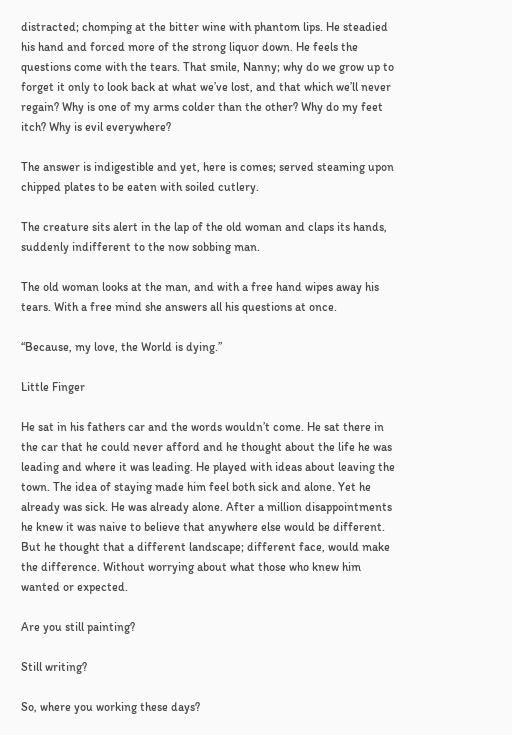distracted; chomping at the bitter wine with phantom lips. He steadied his hand and forced more of the strong liquor down. He feels the questions come with the tears. That smile, Nanny; why do we grow up to forget it only to look back at what we’ve lost, and that which we’ll never regain? Why is one of my arms colder than the other? Why do my feet itch? Why is evil everywhere?

The answer is indigestible and yet, here is comes; served steaming upon chipped plates to be eaten with soiled cutlery.

The creature sits alert in the lap of the old woman and claps its hands, suddenly indifferent to the now sobbing man.

The old woman looks at the man, and with a free hand wipes away his tears. With a free mind she answers all his questions at once.

“Because, my love, the World is dying.”

Little Finger

He sat in his fathers car and the words wouldn’t come. He sat there in the car that he could never afford and he thought about the life he was leading and where it was leading. He played with ideas about leaving the town. The idea of staying made him feel both sick and alone. Yet he already was sick. He was already alone. After a million disappointments he knew it was naive to believe that anywhere else would be different. But he thought that a different landscape; different face, would make the difference. Without worrying about what those who knew him wanted or expected.

Are you still painting?

Still writing?

So, where you working these days?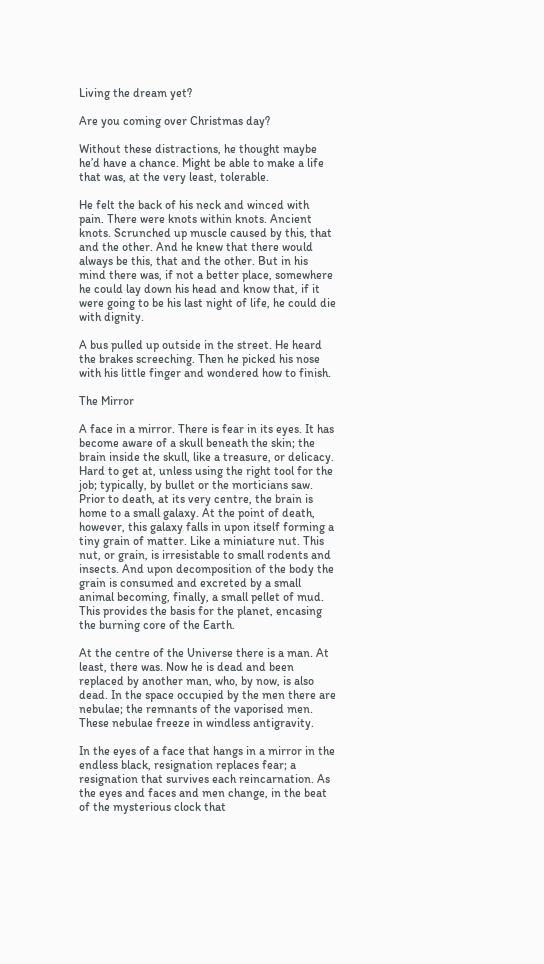Living the dream yet?

Are you coming over Christmas day?

Without these distractions, he thought maybe he’d have a chance. Might be able to make a life that was, at the very least, tolerable.

He felt the back of his neck and winced with pain. There were knots within knots. Ancient knots. Scrunched up muscle caused by this, that and the other. And he knew that there would always be this, that and the other. But in his mind there was, if not a better place, somewhere he could lay down his head and know that, if it were going to be his last night of life, he could die with dignity.

A bus pulled up outside in the street. He heard the brakes screeching. Then he picked his nose with his little finger and wondered how to finish.

The Mirror

A face in a mirror. There is fear in its eyes. It has become aware of a skull beneath the skin; the brain inside the skull, like a treasure, or delicacy. Hard to get at, unless using the right tool for the job; typically, by bullet or the morticians saw. Prior to death, at its very centre, the brain is home to a small galaxy. At the point of death, however, this galaxy falls in upon itself forming a tiny grain of matter. Like a miniature nut. This nut, or grain, is irresistable to small rodents and insects. And upon decomposition of the body the grain is consumed and excreted by a small animal becoming, finally, a small pellet of mud. This provides the basis for the planet, encasing the burning core of the Earth.

At the centre of the Universe there is a man. At least, there was. Now he is dead and been replaced by another man, who, by now, is also dead. In the space occupied by the men there are nebulae; the remnants of the vaporised men. These nebulae freeze in windless antigravity.

In the eyes of a face that hangs in a mirror in the endless black, resignation replaces fear; a resignation that survives each reincarnation. As the eyes and faces and men change, in the beat of the mysterious clock that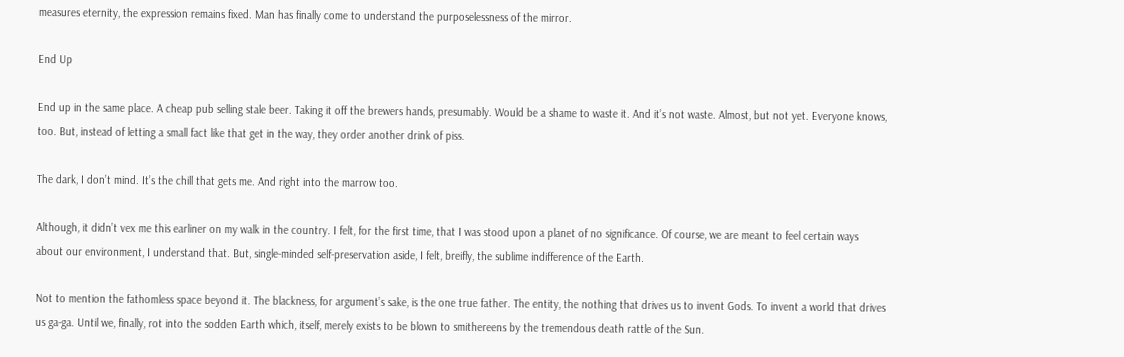measures eternity, the expression remains fixed. Man has finally come to understand the purposelessness of the mirror.

End Up

End up in the same place. A cheap pub selling stale beer. Taking it off the brewers hands, presumably. Would be a shame to waste it. And it’s not waste. Almost, but not yet. Everyone knows, too. But, instead of letting a small fact like that get in the way, they order another drink of piss.

The dark, I don’t mind. It’s the chill that gets me. And right into the marrow too.

Although, it didn’t vex me this earliner on my walk in the country. I felt, for the first time, that I was stood upon a planet of no significance. Of course, we are meant to feel certain ways about our environment, I understand that. But, single-minded self-preservation aside, I felt, breifly, the sublime indifference of the Earth.

Not to mention the fathomless space beyond it. The blackness, for argument’s sake, is the one true father. The entity, the nothing that drives us to invent Gods. To invent a world that drives us ga-ga. Until we, finally, rot into the sodden Earth which, itself, merely exists to be blown to smithereens by the tremendous death rattle of the Sun.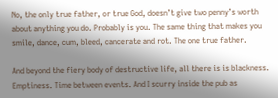No, the only true father, or true God, doesn’t give two penny’s worth about anything you do. Probably is you. The same thing that makes you smile, dance, cum, bleed, cancerate and rot. The one true father.

And beyond the fiery body of destructive life, all there is is blackness. Emptiness. Time between events. And I scurry inside the pub as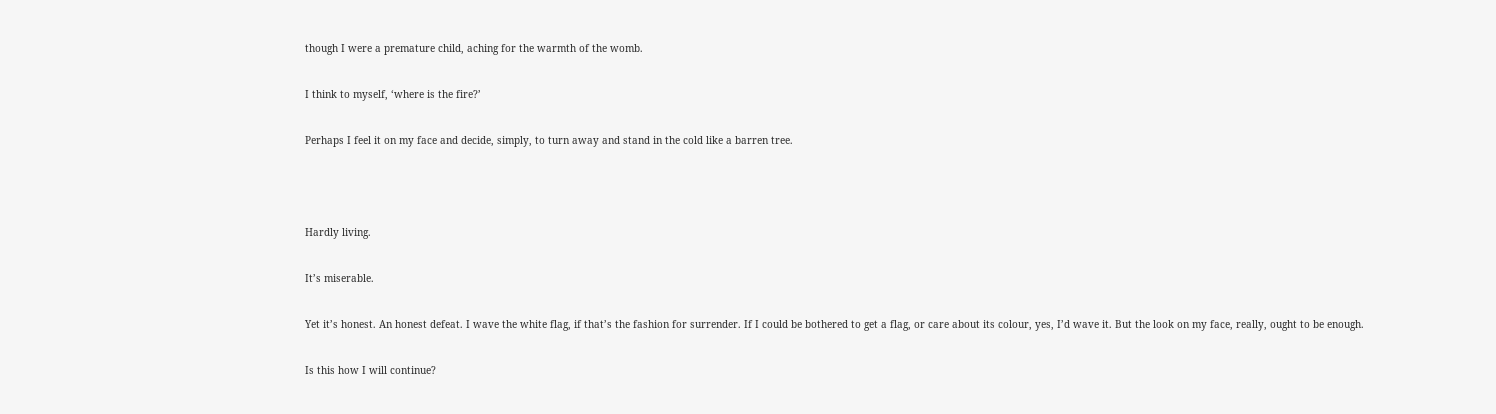though I were a premature child, aching for the warmth of the womb.

I think to myself, ‘where is the fire?’

Perhaps I feel it on my face and decide, simply, to turn away and stand in the cold like a barren tree.



Hardly living.

It’s miserable.

Yet it’s honest. An honest defeat. I wave the white flag, if that’s the fashion for surrender. If I could be bothered to get a flag, or care about its colour, yes, I’d wave it. But the look on my face, really, ought to be enough.

Is this how I will continue?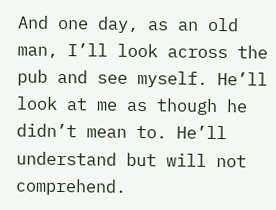And one day, as an old man, I’ll look across the pub and see myself. He’ll look at me as though he didn’t mean to. He’ll understand but will not comprehend.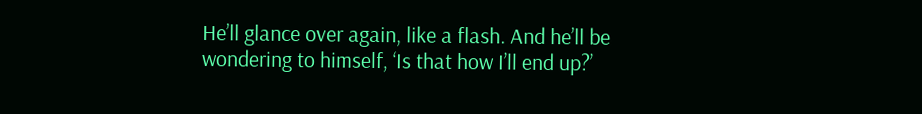He’ll glance over again, like a flash. And he’ll be wondering to himself, ‘Is that how I’ll end up?’